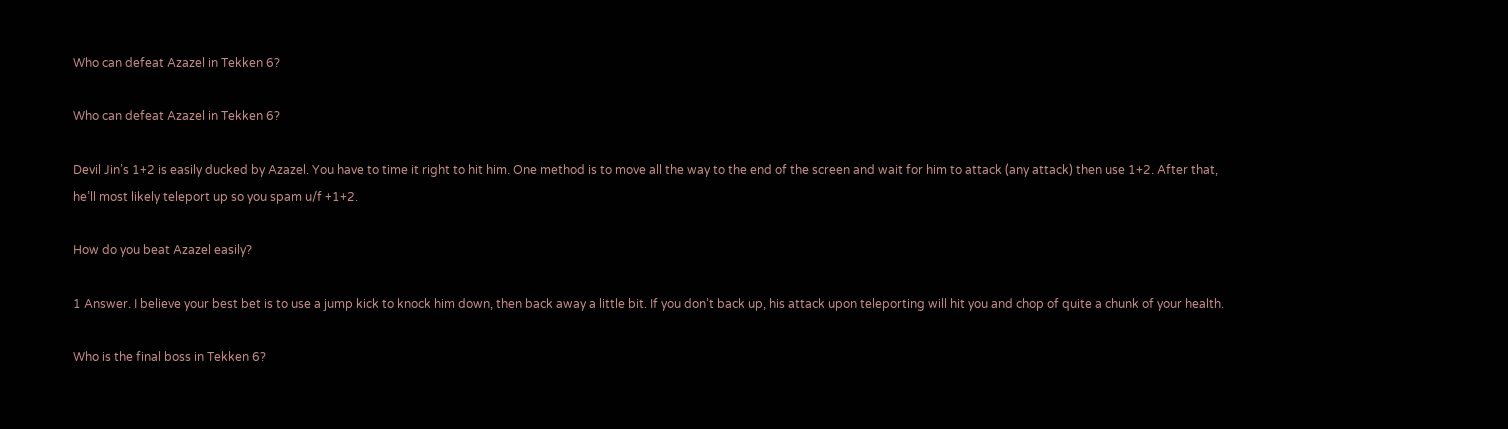Who can defeat Azazel in Tekken 6?

Who can defeat Azazel in Tekken 6?

Devil Jin’s 1+2 is easily ducked by Azazel. You have to time it right to hit him. One method is to move all the way to the end of the screen and wait for him to attack (any attack) then use 1+2. After that, he’ll most likely teleport up so you spam u/f +1+2.

How do you beat Azazel easily?

1 Answer. I believe your best bet is to use a jump kick to knock him down, then back away a little bit. If you don’t back up, his attack upon teleporting will hit you and chop of quite a chunk of your health.

Who is the final boss in Tekken 6?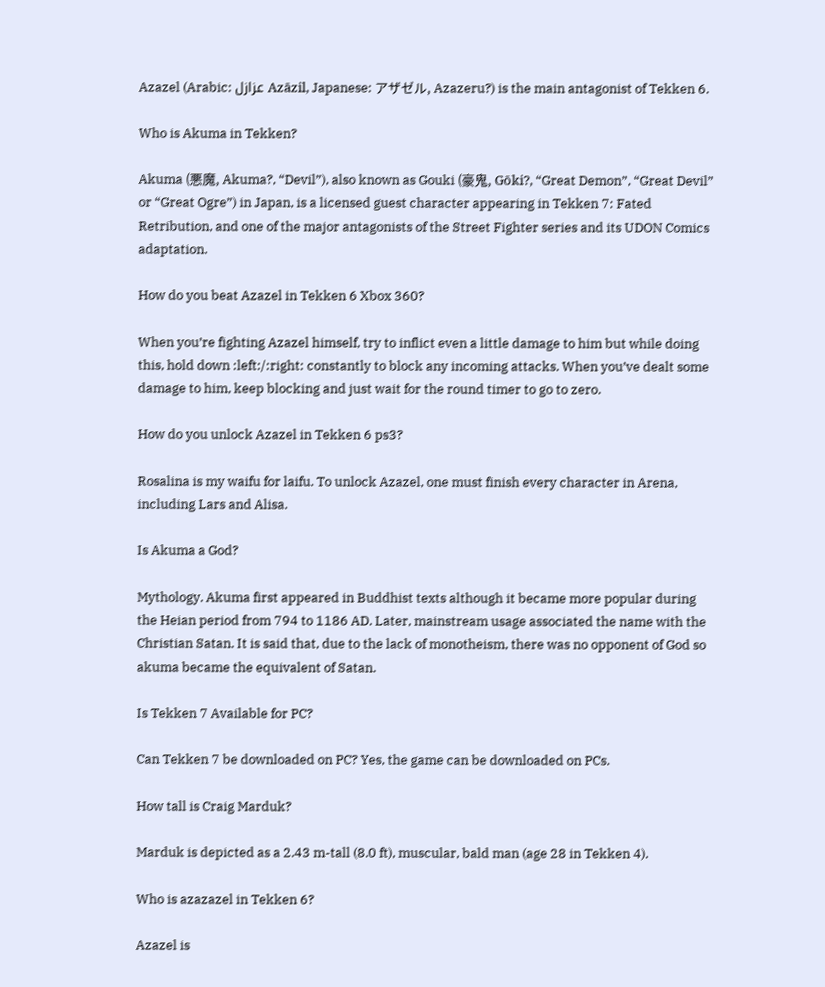Azazel (Arabic: عزازل Azāzil, Japanese: アザゼル, Azazeru?) is the main antagonist of Tekken 6.

Who is Akuma in Tekken?

Akuma (悪魔, Akuma?, “Devil”), also known as Gouki (豪鬼, Gōki?, “Great Demon”, “Great Devil” or “Great Ogre”) in Japan, is a licensed guest character appearing in Tekken 7: Fated Retribution, and one of the major antagonists of the Street Fighter series and its UDON Comics adaptation.

How do you beat Azazel in Tekken 6 Xbox 360?

When you’re fighting Azazel himself, try to inflict even a little damage to him but while doing this, hold down :left:/:right: constantly to block any incoming attacks. When you’ve dealt some damage to him, keep blocking and just wait for the round timer to go to zero.

How do you unlock Azazel in Tekken 6 ps3?

Rosalina is my waifu for laifu. To unlock Azazel, one must finish every character in Arena, including Lars and Alisa.

Is Akuma a God?

Mythology. Akuma first appeared in Buddhist texts although it became more popular during the Heian period from 794 to 1186 AD. Later, mainstream usage associated the name with the Christian Satan. It is said that, due to the lack of monotheism, there was no opponent of God so akuma became the equivalent of Satan.

Is Tekken 7 Available for PC?

Can Tekken 7 be downloaded on PC? Yes, the game can be downloaded on PCs.

How tall is Craig Marduk?

Marduk is depicted as a 2.43 m-tall (8.0 ft), muscular, bald man (age 28 in Tekken 4).

Who is azazazel in Tekken 6?

Azazel is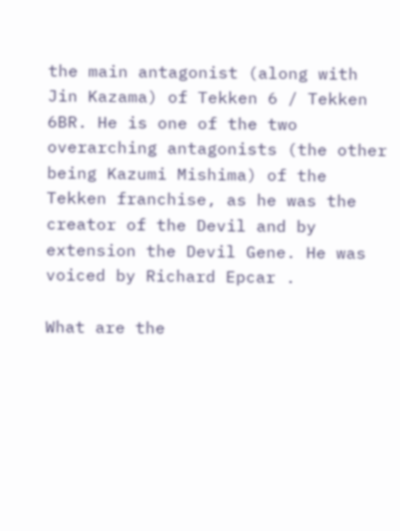the main antagonist (along with Jin Kazama) of Tekken 6 / Tekken 6BR. He is one of the two overarching antagonists (the other being Kazumi Mishima) of the Tekken franchise, as he was the creator of the Devil and by extension the Devil Gene. He was voiced by Richard Epcar .

What are the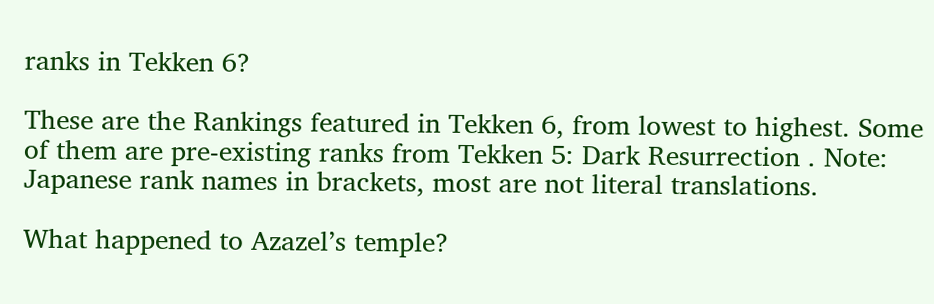ranks in Tekken 6?

These are the Rankings featured in Tekken 6, from lowest to highest. Some of them are pre-existing ranks from Tekken 5: Dark Resurrection . Note: Japanese rank names in brackets, most are not literal translations.

What happened to Azazel’s temple?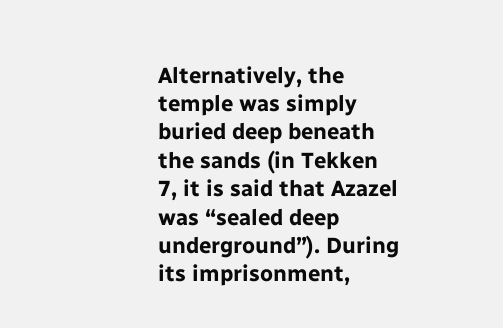Alternatively, the temple was simply buried deep beneath the sands (in Tekken 7, it is said that Azazel was “sealed deep underground”). During its imprisonment,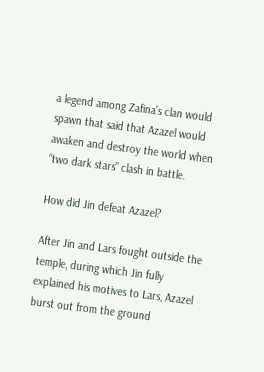a legend among Zafina’s clan would spawn that said that Azazel would awaken and destroy the world when “two dark stars” clash in battle.

How did Jin defeat Azazel?

After Jin and Lars fought outside the temple, during which Jin fully explained his motives to Lars, Azazel burst out from the ground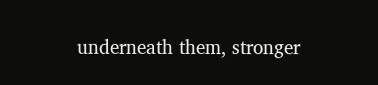underneath them, stronger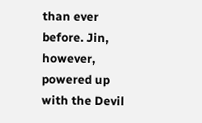than ever before. Jin, however, powered up with the Devil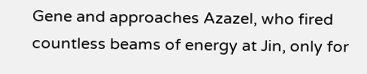Gene and approaches Azazel, who fired countless beams of energy at Jin, only for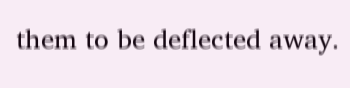them to be deflected away.